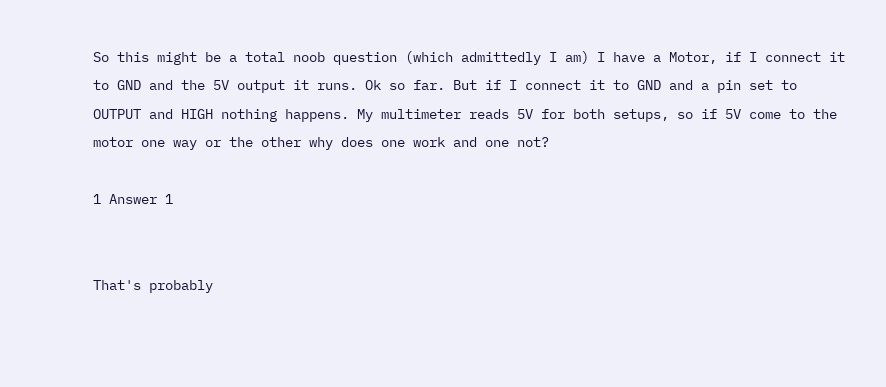So this might be a total noob question (which admittedly I am) I have a Motor, if I connect it to GND and the 5V output it runs. Ok so far. But if I connect it to GND and a pin set to OUTPUT and HIGH nothing happens. My multimeter reads 5V for both setups, so if 5V come to the motor one way or the other why does one work and one not?

1 Answer 1


That's probably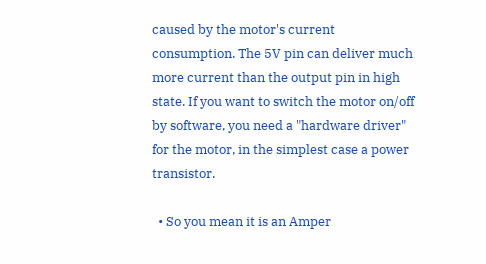caused by the motor's current consumption. The 5V pin can deliver much more current than the output pin in high state. If you want to switch the motor on/off by software, you need a "hardware driver" for the motor, in the simplest case a power transistor.

  • So you mean it is an Amper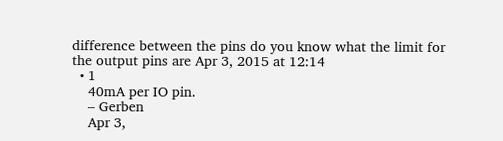difference between the pins do you know what the limit for the output pins are Apr 3, 2015 at 12:14
  • 1
    40mA per IO pin.
    – Gerben
    Apr 3,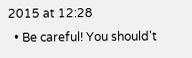2015 at 12:28
  • Be careful! You should't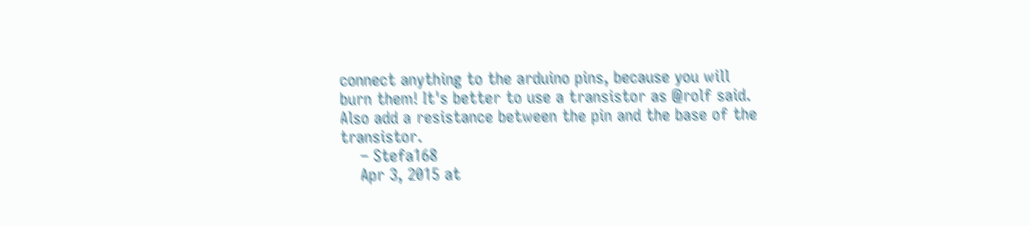connect anything to the arduino pins, because you will burn them! It's better to use a transistor as @rolf said. Also add a resistance between the pin and the base of the transistor.
    – Stefa168
    Apr 3, 2015 at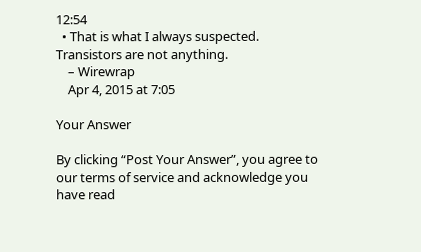12:54
  • That is what I always suspected. Transistors are not anything.
    – Wirewrap
    Apr 4, 2015 at 7:05

Your Answer

By clicking “Post Your Answer”, you agree to our terms of service and acknowledge you have read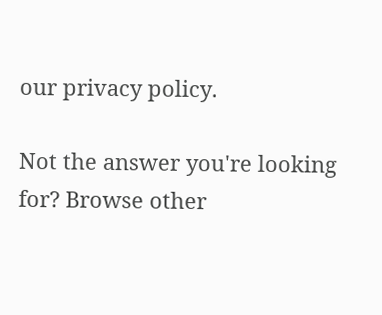our privacy policy.

Not the answer you're looking for? Browse other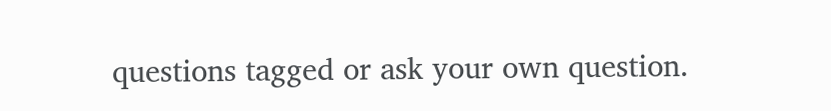questions tagged or ask your own question.